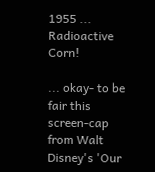1955 ... Radioactive Corn!

... okay- to be fair this screen-cap from Walt Disney's 'Our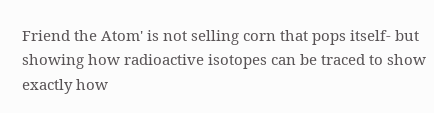Friend the Atom' is not selling corn that pops itself- but showing how radioactive isotopes can be traced to show exactly how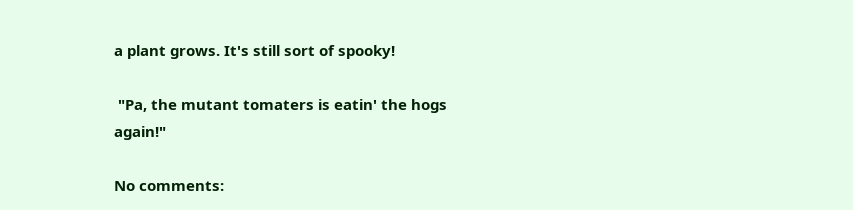a plant grows. It's still sort of spooky!

 "Pa, the mutant tomaters is eatin' the hogs again!"

No comments: